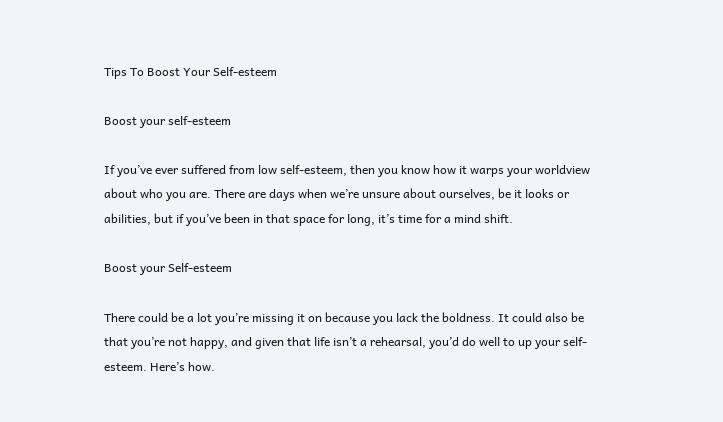Tips To Boost Your Self-esteem

Boost your self-esteem

If you’ve ever suffered from low self-esteem, then you know how it warps your worldview about who you are. There are days when we’re unsure about ourselves, be it looks or abilities, but if you’ve been in that space for long, it’s time for a mind shift.

Boost your Self-esteem

There could be a lot you’re missing it on because you lack the boldness. It could also be that you’re not happy, and given that life isn’t a rehearsal, you’d do well to up your self-esteem. Here’s how.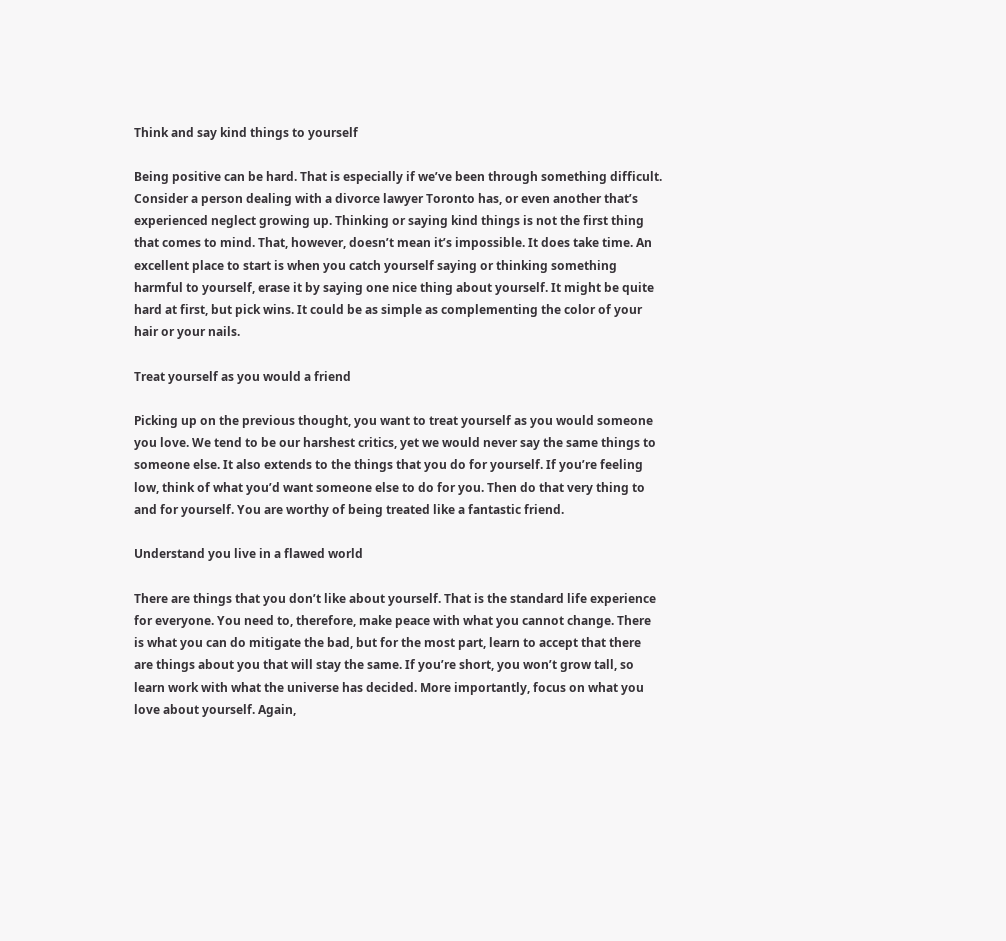Think and say kind things to yourself

Being positive can be hard. That is especially if we’ve been through something difficult. Consider a person dealing with a divorce lawyer Toronto has, or even another that’s experienced neglect growing up. Thinking or saying kind things is not the first thing that comes to mind. That, however, doesn’t mean it’s impossible. It does take time. An excellent place to start is when you catch yourself saying or thinking something harmful to yourself, erase it by saying one nice thing about yourself. It might be quite hard at first, but pick wins. It could be as simple as complementing the color of your hair or your nails.

Treat yourself as you would a friend

Picking up on the previous thought, you want to treat yourself as you would someone you love. We tend to be our harshest critics, yet we would never say the same things to someone else. It also extends to the things that you do for yourself. If you’re feeling low, think of what you’d want someone else to do for you. Then do that very thing to and for yourself. You are worthy of being treated like a fantastic friend.

Understand you live in a flawed world

There are things that you don’t like about yourself. That is the standard life experience for everyone. You need to, therefore, make peace with what you cannot change. There is what you can do mitigate the bad, but for the most part, learn to accept that there are things about you that will stay the same. If you’re short, you won’t grow tall, so learn work with what the universe has decided. More importantly, focus on what you love about yourself. Again,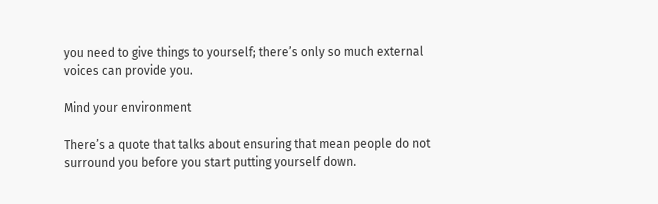you need to give things to yourself; there’s only so much external voices can provide you.

Mind your environment

There’s a quote that talks about ensuring that mean people do not surround you before you start putting yourself down.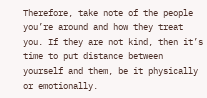Therefore, take note of the people you’re around and how they treat you. If they are not kind, then it’s time to put distance between yourself and them, be it physically or emotionally.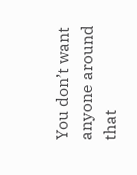You don’t want anyone around that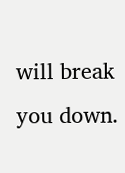will break you down.